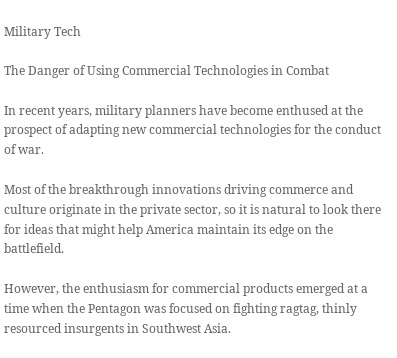Military Tech

The Danger of Using Commercial Technologies in Combat

In recent years, military planners have become enthused at the prospect of adapting new commercial technologies for the conduct of war.

Most of the breakthrough innovations driving commerce and culture originate in the private sector, so it is natural to look there for ideas that might help America maintain its edge on the battlefield.

However, the enthusiasm for commercial products emerged at a time when the Pentagon was focused on fighting ragtag, thinly resourced insurgents in Southwest Asia.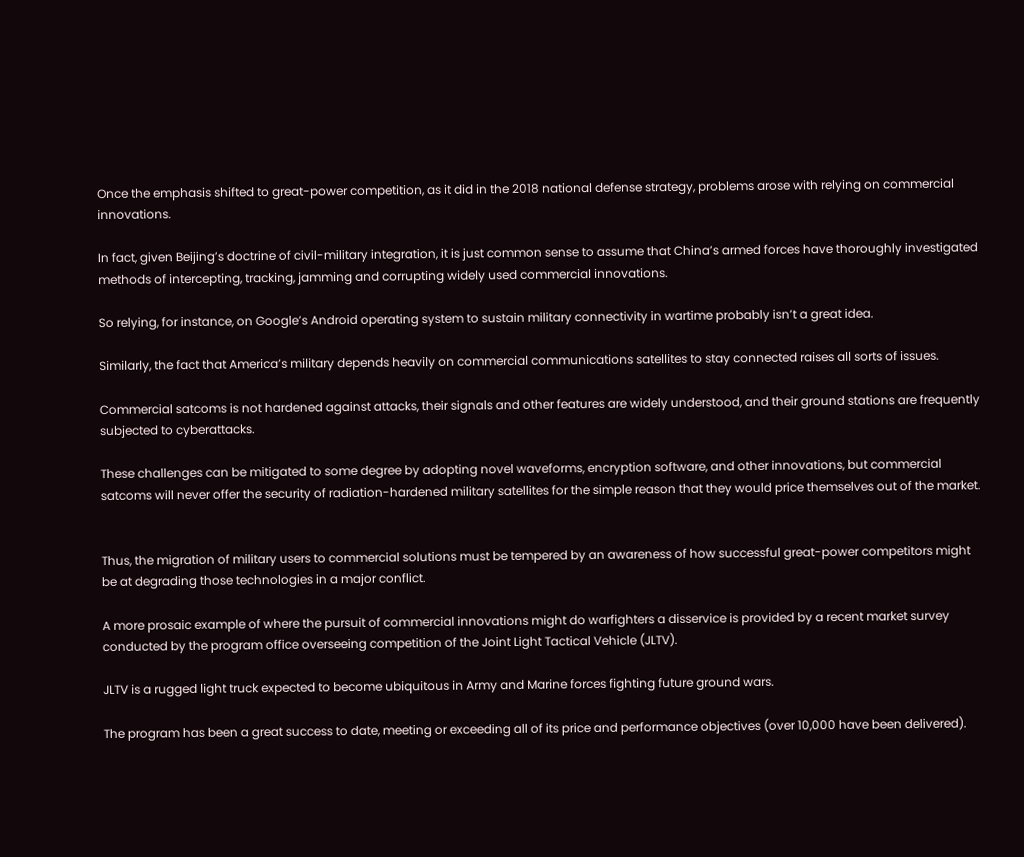Once the emphasis shifted to great-power competition, as it did in the 2018 national defense strategy, problems arose with relying on commercial innovations.

In fact, given Beijing’s doctrine of civil-military integration, it is just common sense to assume that China’s armed forces have thoroughly investigated methods of intercepting, tracking, jamming and corrupting widely used commercial innovations.

So relying, for instance, on Google’s Android operating system to sustain military connectivity in wartime probably isn’t a great idea.

Similarly, the fact that America’s military depends heavily on commercial communications satellites to stay connected raises all sorts of issues.

Commercial satcoms is not hardened against attacks, their signals and other features are widely understood, and their ground stations are frequently subjected to cyberattacks.

These challenges can be mitigated to some degree by adopting novel waveforms, encryption software, and other innovations, but commercial satcoms will never offer the security of radiation-hardened military satellites for the simple reason that they would price themselves out of the market.


Thus, the migration of military users to commercial solutions must be tempered by an awareness of how successful great-power competitors might be at degrading those technologies in a major conflict.

A more prosaic example of where the pursuit of commercial innovations might do warfighters a disservice is provided by a recent market survey conducted by the program office overseeing competition of the Joint Light Tactical Vehicle (JLTV).

JLTV is a rugged light truck expected to become ubiquitous in Army and Marine forces fighting future ground wars.

The program has been a great success to date, meeting or exceeding all of its price and performance objectives (over 10,000 have been delivered).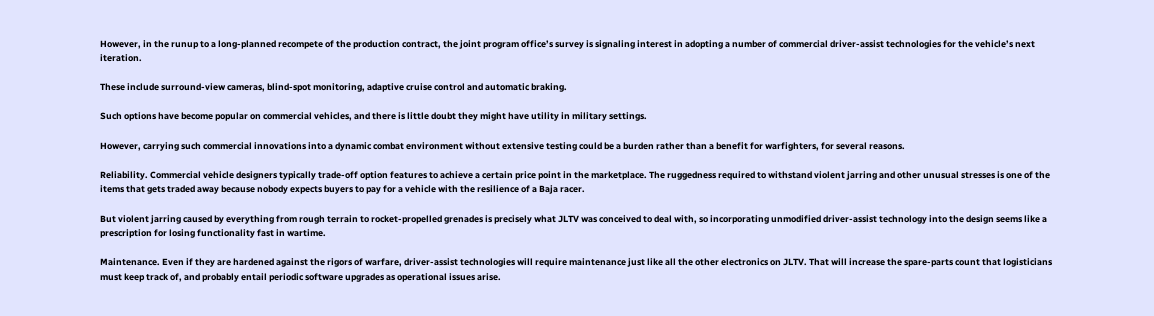However, in the runup to a long-planned recompete of the production contract, the joint program office’s survey is signaling interest in adopting a number of commercial driver-assist technologies for the vehicle’s next iteration.

These include surround-view cameras, blind-spot monitoring, adaptive cruise control and automatic braking.

Such options have become popular on commercial vehicles, and there is little doubt they might have utility in military settings.

However, carrying such commercial innovations into a dynamic combat environment without extensive testing could be a burden rather than a benefit for warfighters, for several reasons.

Reliability. Commercial vehicle designers typically trade-off option features to achieve a certain price point in the marketplace. The ruggedness required to withstand violent jarring and other unusual stresses is one of the items that gets traded away because nobody expects buyers to pay for a vehicle with the resilience of a Baja racer.

But violent jarring caused by everything from rough terrain to rocket-propelled grenades is precisely what JLTV was conceived to deal with, so incorporating unmodified driver-assist technology into the design seems like a prescription for losing functionality fast in wartime.

Maintenance. Even if they are hardened against the rigors of warfare, driver-assist technologies will require maintenance just like all the other electronics on JLTV. That will increase the spare-parts count that logisticians must keep track of, and probably entail periodic software upgrades as operational issues arise.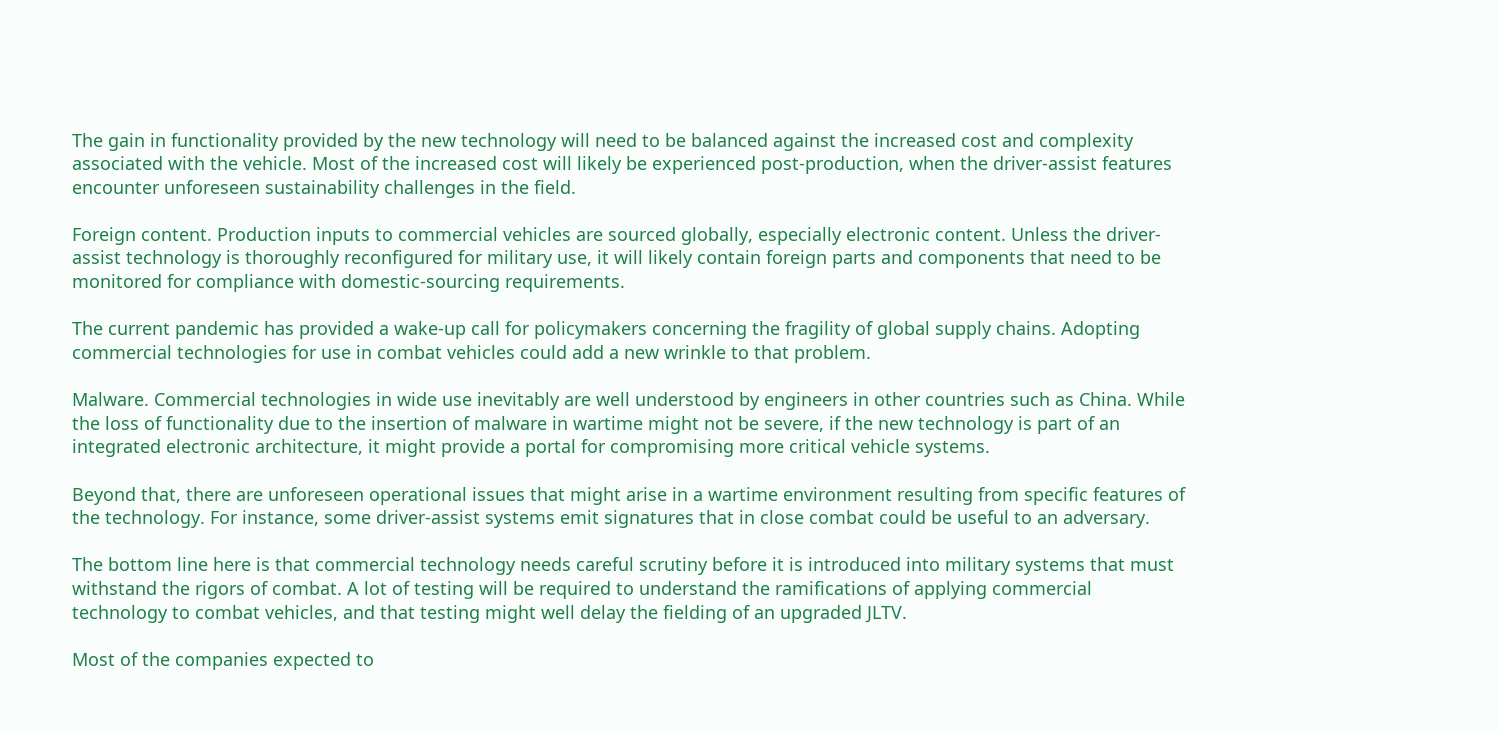The gain in functionality provided by the new technology will need to be balanced against the increased cost and complexity associated with the vehicle. Most of the increased cost will likely be experienced post-production, when the driver-assist features encounter unforeseen sustainability challenges in the field.

Foreign content. Production inputs to commercial vehicles are sourced globally, especially electronic content. Unless the driver-assist technology is thoroughly reconfigured for military use, it will likely contain foreign parts and components that need to be monitored for compliance with domestic-sourcing requirements.

The current pandemic has provided a wake-up call for policymakers concerning the fragility of global supply chains. Adopting commercial technologies for use in combat vehicles could add a new wrinkle to that problem.

Malware. Commercial technologies in wide use inevitably are well understood by engineers in other countries such as China. While the loss of functionality due to the insertion of malware in wartime might not be severe, if the new technology is part of an integrated electronic architecture, it might provide a portal for compromising more critical vehicle systems.

Beyond that, there are unforeseen operational issues that might arise in a wartime environment resulting from specific features of the technology. For instance, some driver-assist systems emit signatures that in close combat could be useful to an adversary.

The bottom line here is that commercial technology needs careful scrutiny before it is introduced into military systems that must withstand the rigors of combat. A lot of testing will be required to understand the ramifications of applying commercial technology to combat vehicles, and that testing might well delay the fielding of an upgraded JLTV.

Most of the companies expected to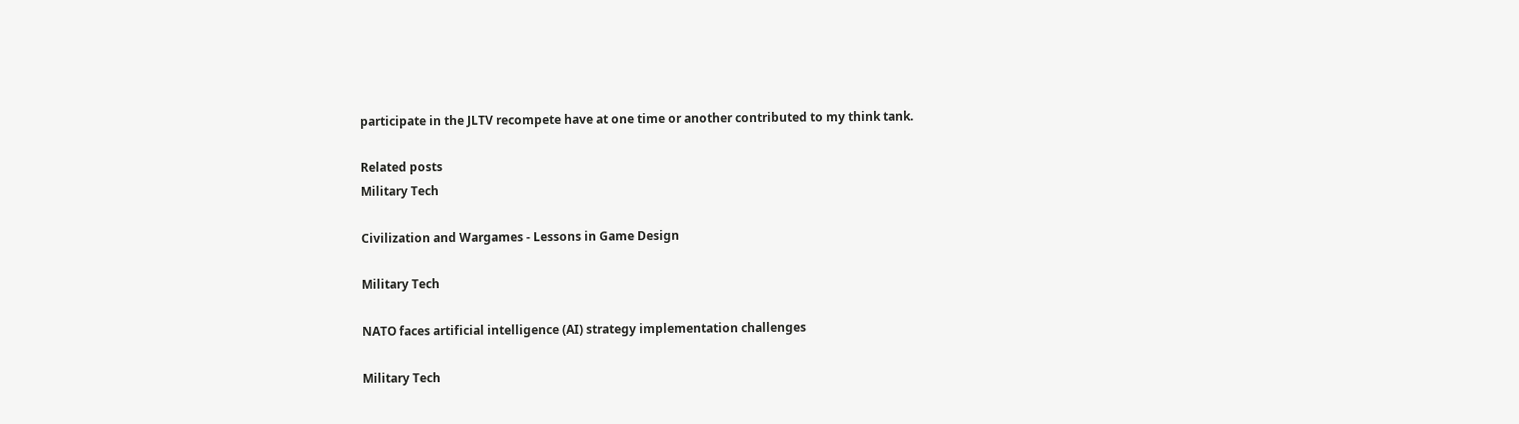participate in the JLTV recompete have at one time or another contributed to my think tank.

Related posts
Military Tech

Civilization and Wargames - Lessons in Game Design

Military Tech

NATO faces artificial intelligence (AI) strategy implementation challenges

Military Tech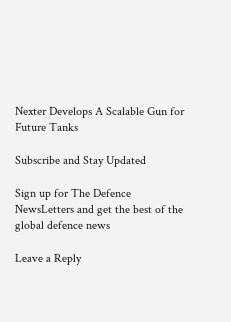Nexter Develops A Scalable Gun for Future Tanks

Subscribe and Stay Updated

Sign up for The Defence NewsLetters and get the best of the global defence news

Leave a Reply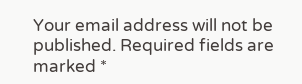Your email address will not be published. Required fields are marked *